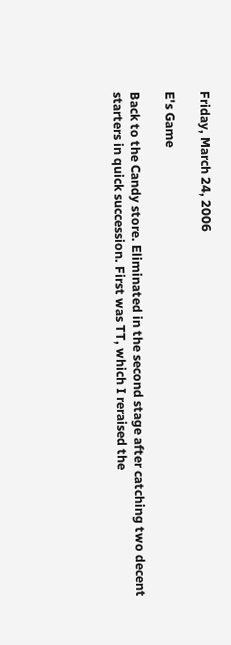Friday, March 24, 2006

E's Game

Back to the Candy store. Eliminated in the second stage after catching two decent starters in quick succession. First was TT, which I reraised the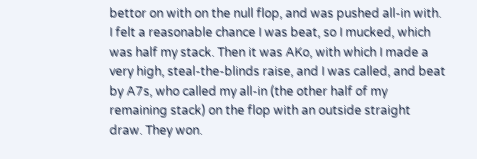bettor on with on the null flop, and was pushed all-in with. I felt a reasonable chance I was beat, so I mucked, which was half my stack. Then it was AKo, with which I made a very high, steal-the-blinds raise, and I was called, and beat by A7s, who called my all-in (the other half of my remaining stack) on the flop with an outside straight draw. They won.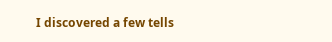I discovered a few tells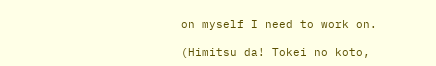on myself I need to work on.

(Himitsu da! Tokei no koto,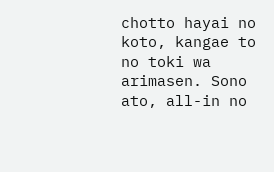chotto hayai no koto, kangae to no toki wa arimasen. Sono ato, all-in no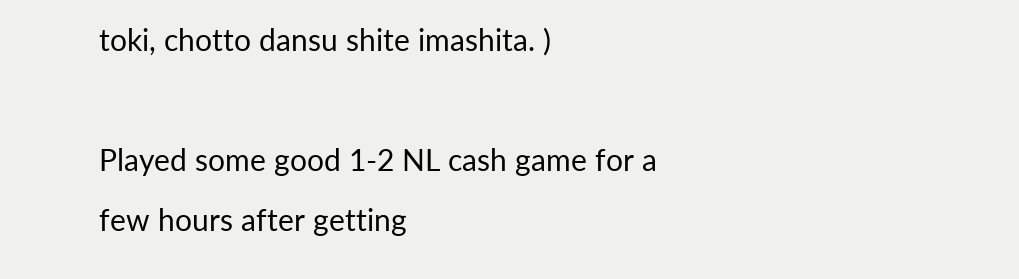toki, chotto dansu shite imashita. )

Played some good 1-2 NL cash game for a few hours after getting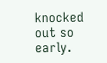knocked out so early.